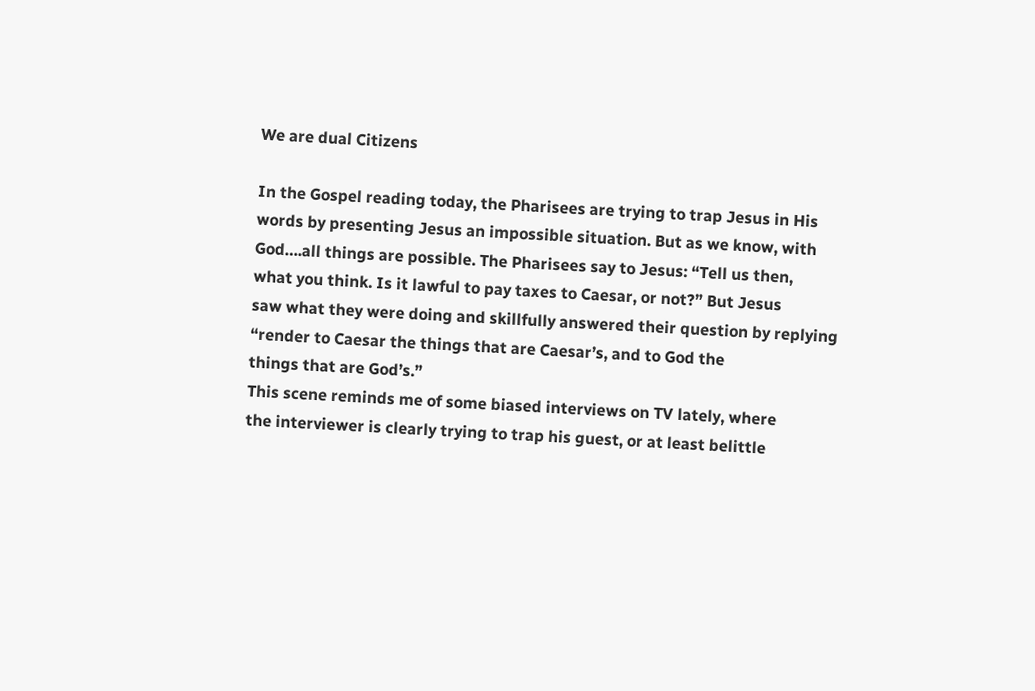We are dual Citizens

In the Gospel reading today, the Pharisees are trying to trap Jesus in His
words by presenting Jesus an impossible situation. But as we know, with
God….all things are possible. The Pharisees say to Jesus: “Tell us then,
what you think. Is it lawful to pay taxes to Caesar, or not?” But Jesus
saw what they were doing and skillfully answered their question by replying
“render to Caesar the things that are Caesar’s, and to God the
things that are God’s.”
This scene reminds me of some biased interviews on TV lately, where
the interviewer is clearly trying to trap his guest, or at least belittle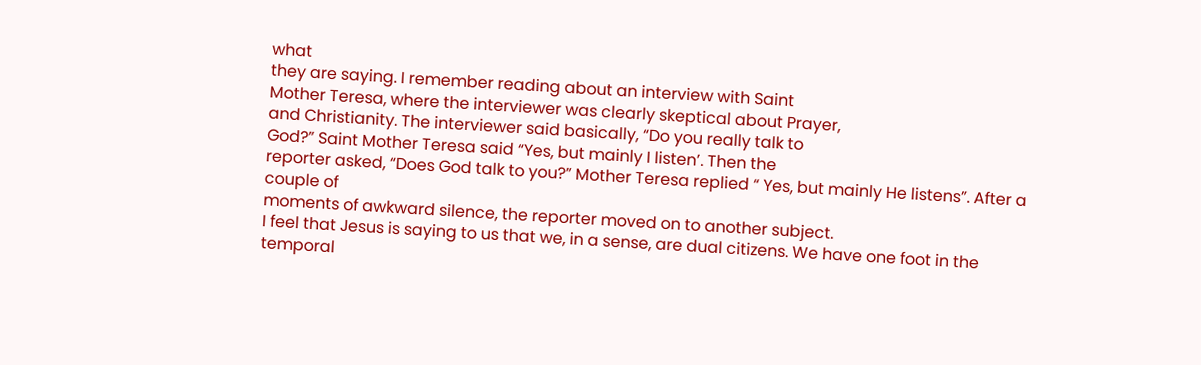what
they are saying. I remember reading about an interview with Saint
Mother Teresa, where the interviewer was clearly skeptical about Prayer,
and Christianity. The interviewer said basically, “Do you really talk to
God?” Saint Mother Teresa said “Yes, but mainly I listen’. Then the
reporter asked, “Does God talk to you?” Mother Teresa replied “ Yes, but mainly He listens”. After a couple of
moments of awkward silence, the reporter moved on to another subject.
I feel that Jesus is saying to us that we, in a sense, are dual citizens. We have one foot in the temporal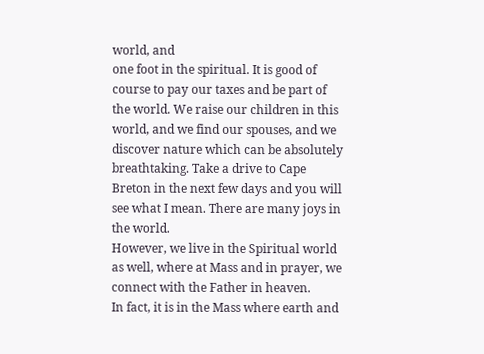world, and
one foot in the spiritual. It is good of course to pay our taxes and be part of the world. We raise our children in this
world, and we find our spouses, and we discover nature which can be absolutely breathtaking. Take a drive to Cape
Breton in the next few days and you will see what I mean. There are many joys in the world.
However, we live in the Spiritual world as well, where at Mass and in prayer, we connect with the Father in heaven.
In fact, it is in the Mass where earth and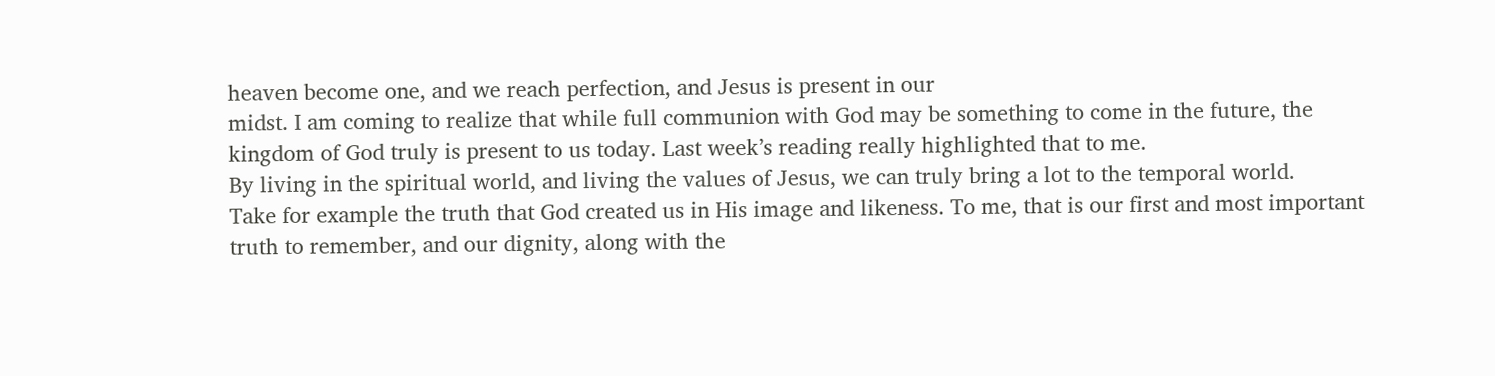heaven become one, and we reach perfection, and Jesus is present in our
midst. I am coming to realize that while full communion with God may be something to come in the future, the
kingdom of God truly is present to us today. Last week’s reading really highlighted that to me.
By living in the spiritual world, and living the values of Jesus, we can truly bring a lot to the temporal world.
Take for example the truth that God created us in His image and likeness. To me, that is our first and most important
truth to remember, and our dignity, along with the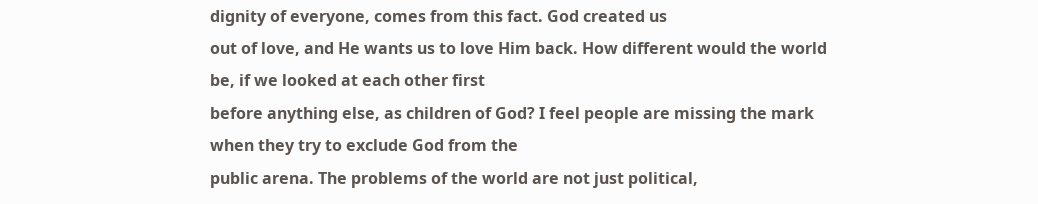dignity of everyone, comes from this fact. God created us
out of love, and He wants us to love Him back. How different would the world be, if we looked at each other first
before anything else, as children of God? I feel people are missing the mark when they try to exclude God from the
public arena. The problems of the world are not just political,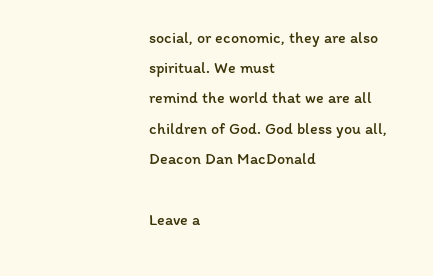social, or economic, they are also spiritual. We must
remind the world that we are all children of God. God bless you all, Deacon Dan MacDonald

Leave a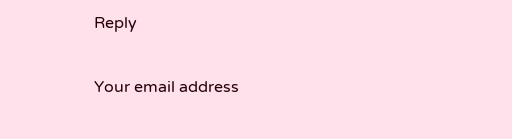Reply

Your email address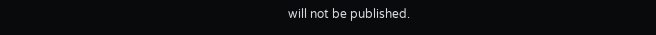will not be published.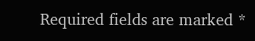Required fields are marked *